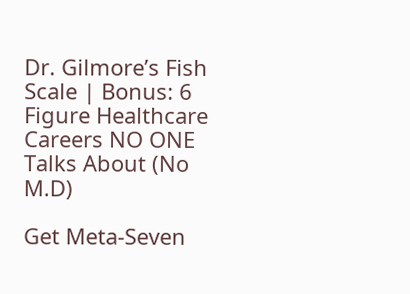Dr. Gilmore’s Fish Scale | Bonus: 6 Figure Healthcare Careers NO ONE Talks About (No M.D)

Get Meta-Seven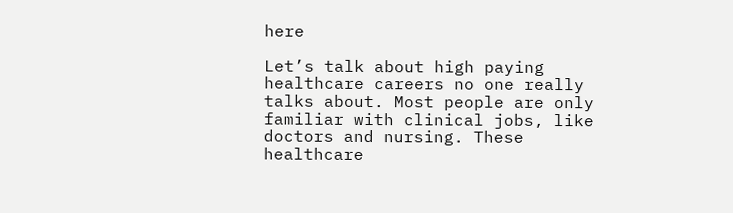here

Let’s talk about high paying healthcare careers no one really talks about. Most people are only familiar with clinical jobs, like doctors and nursing. These healthcare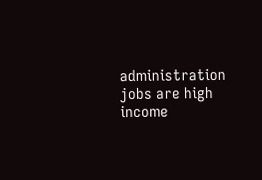administration jobs are high income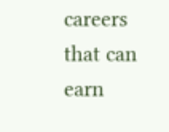careers that can earn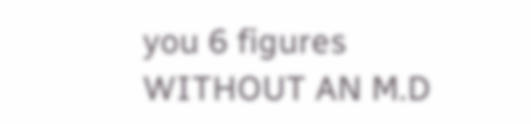you 6 figures WITHOUT AN M.D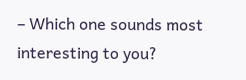– Which one sounds most interesting to you?